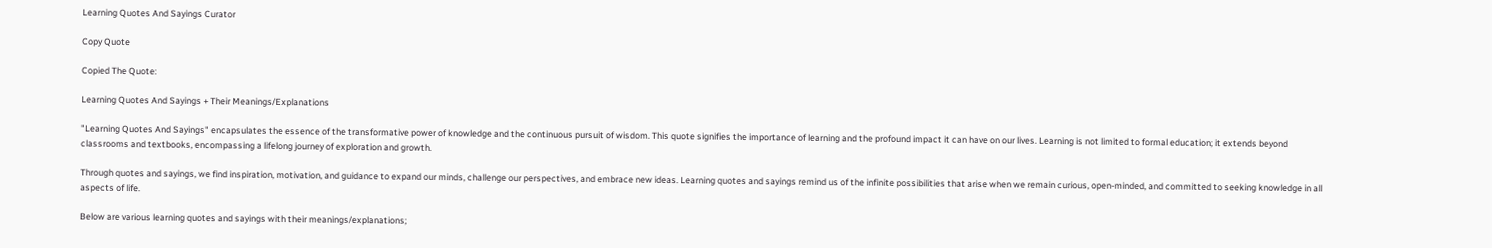Learning Quotes And Sayings Curator

Copy Quote

Copied The Quote:

Learning Quotes And Sayings + Their Meanings/Explanations

"Learning Quotes And Sayings" encapsulates the essence of the transformative power of knowledge and the continuous pursuit of wisdom. This quote signifies the importance of learning and the profound impact it can have on our lives. Learning is not limited to formal education; it extends beyond classrooms and textbooks, encompassing a lifelong journey of exploration and growth.

Through quotes and sayings, we find inspiration, motivation, and guidance to expand our minds, challenge our perspectives, and embrace new ideas. Learning quotes and sayings remind us of the infinite possibilities that arise when we remain curious, open-minded, and committed to seeking knowledge in all aspects of life.

Below are various learning quotes and sayings with their meanings/explanations;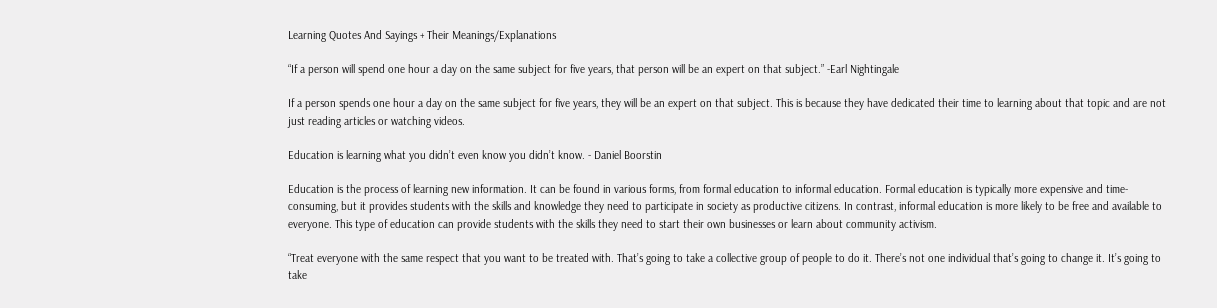Learning Quotes And Sayings + Their Meanings/Explanations

“If a person will spend one hour a day on the same subject for five years, that person will be an expert on that subject.” -Earl Nightingale

If a person spends one hour a day on the same subject for five years, they will be an expert on that subject. This is because they have dedicated their time to learning about that topic and are not just reading articles or watching videos.

Education is learning what you didn’t even know you didn’t know. - Daniel Boorstin

Education is the process of learning new information. It can be found in various forms, from formal education to informal education. Formal education is typically more expensive and time-consuming, but it provides students with the skills and knowledge they need to participate in society as productive citizens. In contrast, informal education is more likely to be free and available to everyone. This type of education can provide students with the skills they need to start their own businesses or learn about community activism.

“Treat everyone with the same respect that you want to be treated with. That’s going to take a collective group of people to do it. There’s not one individual that’s going to change it. It’s going to take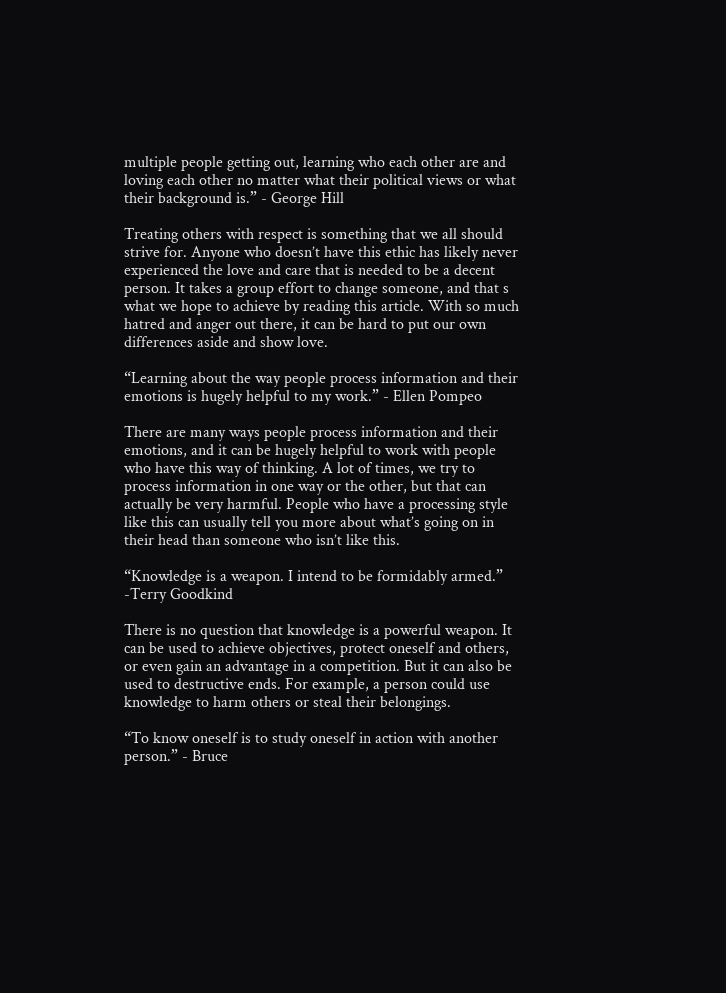multiple people getting out, learning who each other are and loving each other no matter what their political views or what their background is.” - George Hill

Treating others with respect is something that we all should strive for. Anyone who doesn’t have this ethic has likely never experienced the love and care that is needed to be a decent person. It takes a group effort to change someone, and that s what we hope to achieve by reading this article. With so much hatred and anger out there, it can be hard to put our own differences aside and show love.

“Learning about the way people process information and their emotions is hugely helpful to my work.” - Ellen Pompeo

There are many ways people process information and their emotions, and it can be hugely helpful to work with people who have this way of thinking. A lot of times, we try to process information in one way or the other, but that can actually be very harmful. People who have a processing style like this can usually tell you more about what’s going on in their head than someone who isn’t like this.

“Knowledge is a weapon. I intend to be formidably armed.” -Terry Goodkind

There is no question that knowledge is a powerful weapon. It can be used to achieve objectives, protect oneself and others, or even gain an advantage in a competition. But it can also be used to destructive ends. For example, a person could use knowledge to harm others or steal their belongings.

“To know oneself is to study oneself in action with another person.” - Bruce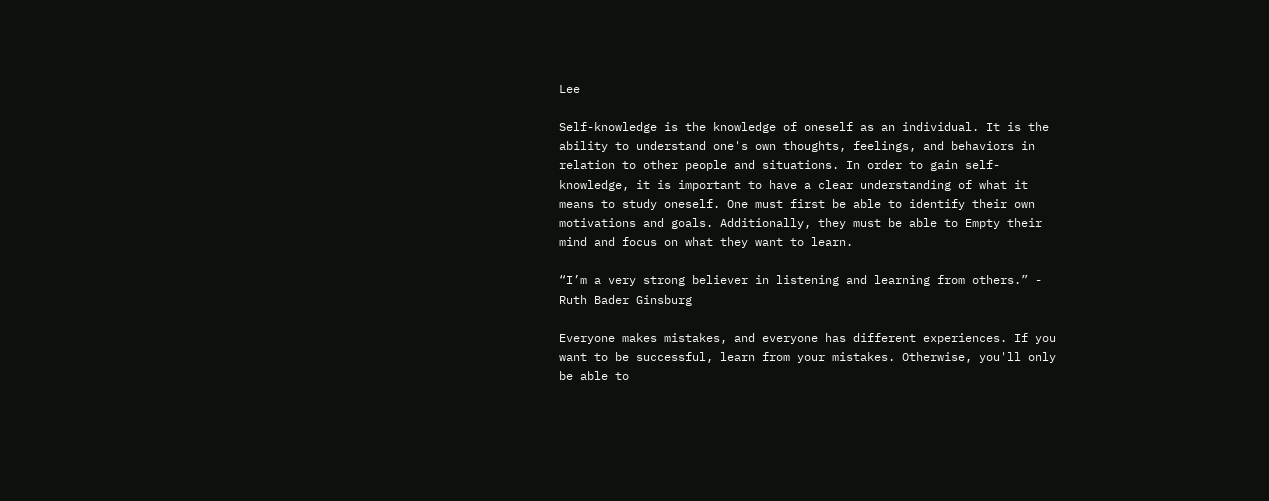Lee

Self-knowledge is the knowledge of oneself as an individual. It is the ability to understand one's own thoughts, feelings, and behaviors in relation to other people and situations. In order to gain self-knowledge, it is important to have a clear understanding of what it means to study oneself. One must first be able to identify their own motivations and goals. Additionally, they must be able to Empty their mind and focus on what they want to learn.

“I’m a very strong believer in listening and learning from others.” - Ruth Bader Ginsburg

Everyone makes mistakes, and everyone has different experiences. If you want to be successful, learn from your mistakes. Otherwise, you'll only be able to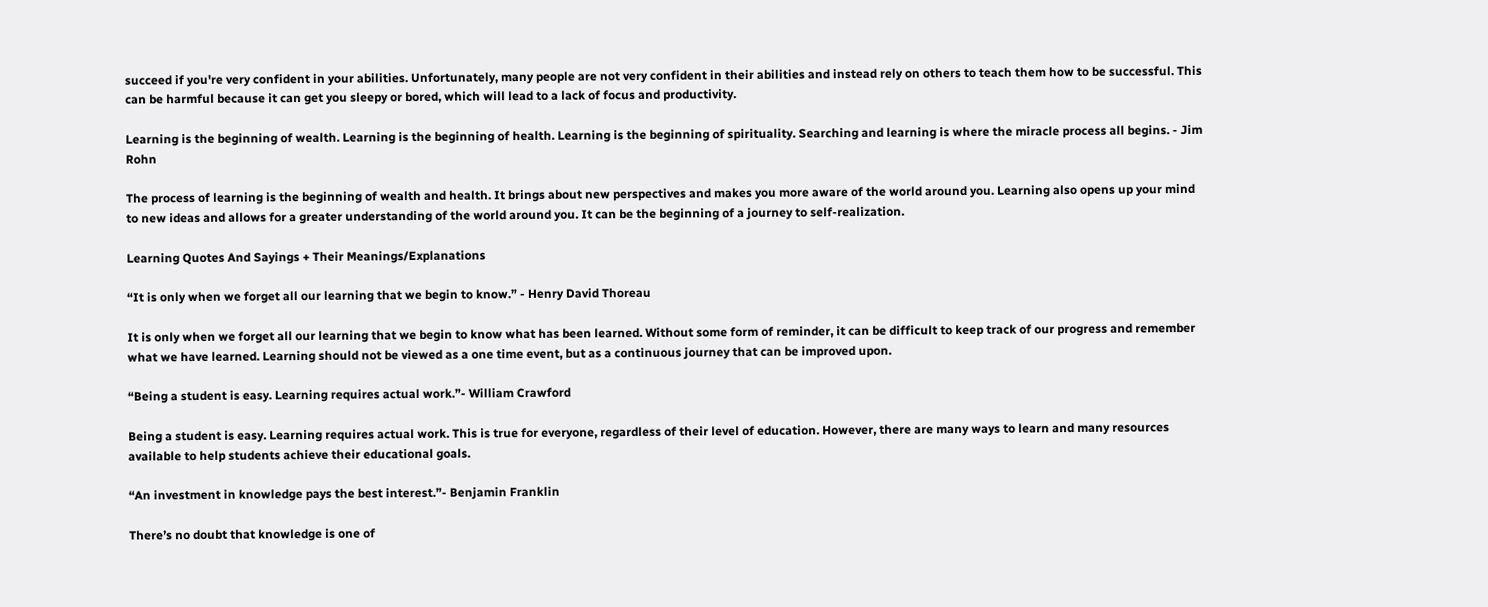succeed if you're very confident in your abilities. Unfortunately, many people are not very confident in their abilities and instead rely on others to teach them how to be successful. This can be harmful because it can get you sleepy or bored, which will lead to a lack of focus and productivity.

Learning is the beginning of wealth. Learning is the beginning of health. Learning is the beginning of spirituality. Searching and learning is where the miracle process all begins. - Jim Rohn

The process of learning is the beginning of wealth and health. It brings about new perspectives and makes you more aware of the world around you. Learning also opens up your mind to new ideas and allows for a greater understanding of the world around you. It can be the beginning of a journey to self-realization.

Learning Quotes And Sayings + Their Meanings/Explanations

“It is only when we forget all our learning that we begin to know.” - Henry David Thoreau

It is only when we forget all our learning that we begin to know what has been learned. Without some form of reminder, it can be difficult to keep track of our progress and remember what we have learned. Learning should not be viewed as a one time event, but as a continuous journey that can be improved upon.

“Being a student is easy. Learning requires actual work.”- William Crawford

Being a student is easy. Learning requires actual work. This is true for everyone, regardless of their level of education. However, there are many ways to learn and many resources available to help students achieve their educational goals.

“An investment in knowledge pays the best interest.”- Benjamin Franklin

There’s no doubt that knowledge is one of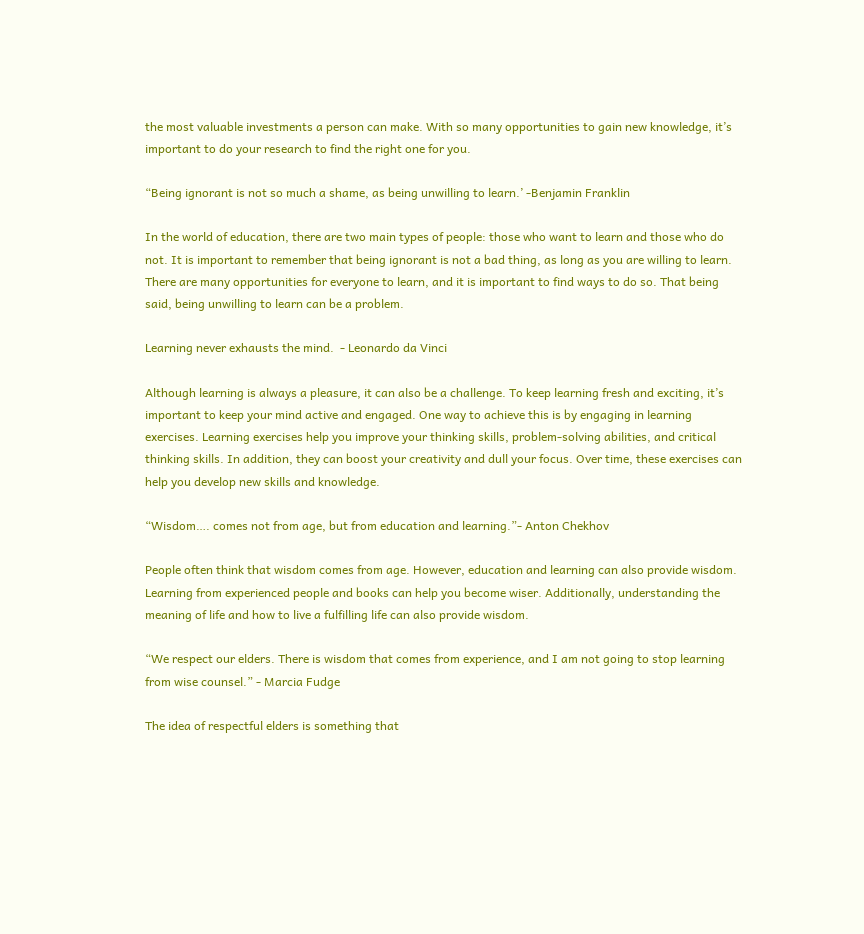the most valuable investments a person can make. With so many opportunities to gain new knowledge, it’s important to do your research to find the right one for you.

“Being ignorant is not so much a shame, as being unwilling to learn.’ -Benjamin Franklin

In the world of education, there are two main types of people: those who want to learn and those who do not. It is important to remember that being ignorant is not a bad thing, as long as you are willing to learn. There are many opportunities for everyone to learn, and it is important to find ways to do so. That being said, being unwilling to learn can be a problem.

Learning never exhausts the mind.  - Leonardo da Vinci

Although learning is always a pleasure, it can also be a challenge. To keep learning fresh and exciting, it’s important to keep your mind active and engaged. One way to achieve this is by engaging in learning exercises. Learning exercises help you improve your thinking skills, problem-solving abilities, and critical thinking skills. In addition, they can boost your creativity and dull your focus. Over time, these exercises can help you develop new skills and knowledge.

“Wisdom…. comes not from age, but from education and learning.”- Anton Chekhov

People often think that wisdom comes from age. However, education and learning can also provide wisdom. Learning from experienced people and books can help you become wiser. Additionally, understanding the meaning of life and how to live a fulfilling life can also provide wisdom.

“We respect our elders. There is wisdom that comes from experience, and I am not going to stop learning from wise counsel.” - Marcia Fudge

The idea of respectful elders is something that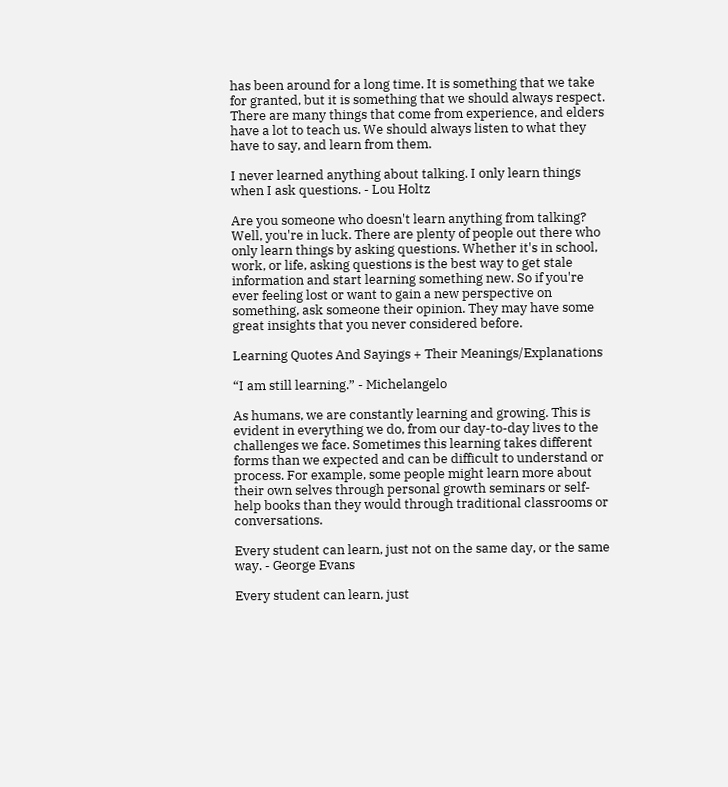has been around for a long time. It is something that we take for granted, but it is something that we should always respect. There are many things that come from experience, and elders have a lot to teach us. We should always listen to what they have to say, and learn from them.

I never learned anything about talking. I only learn things when I ask questions. - Lou Holtz

Are you someone who doesn't learn anything from talking? Well, you're in luck. There are plenty of people out there who only learn things by asking questions. Whether it's in school, work, or life, asking questions is the best way to get stale information and start learning something new. So if you're ever feeling lost or want to gain a new perspective on something, ask someone their opinion. They may have some great insights that you never considered before.

Learning Quotes And Sayings + Their Meanings/Explanations

“I am still learning.” - Michelangelo

As humans, we are constantly learning and growing. This is evident in everything we do, from our day-to-day lives to the challenges we face. Sometimes this learning takes different forms than we expected and can be difficult to understand or process. For example, some people might learn more about their own selves through personal growth seminars or self-help books than they would through traditional classrooms or conversations.

Every student can learn, just not on the same day, or the same way. - George Evans

Every student can learn, just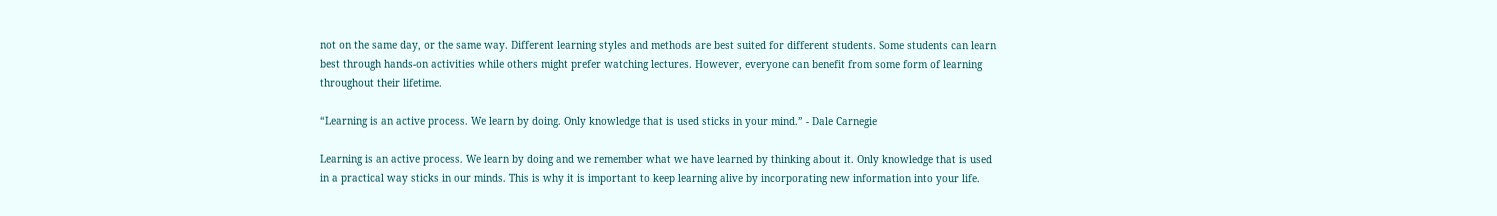not on the same day, or the same way. Different learning styles and methods are best suited for different students. Some students can learn best through hands-on activities while others might prefer watching lectures. However, everyone can benefit from some form of learning throughout their lifetime.

“Learning is an active process. We learn by doing. Only knowledge that is used sticks in your mind.” - Dale Carnegie

Learning is an active process. We learn by doing and we remember what we have learned by thinking about it. Only knowledge that is used in a practical way sticks in our minds. This is why it is important to keep learning alive by incorporating new information into your life.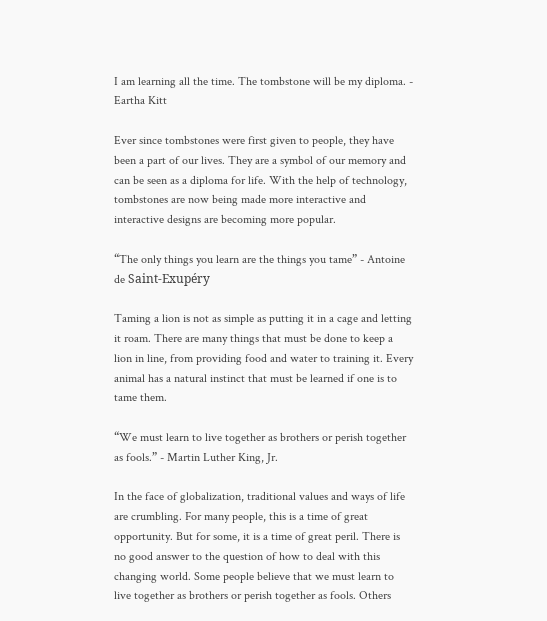I am learning all the time. The tombstone will be my diploma. - Eartha Kitt

Ever since tombstones were first given to people, they have been a part of our lives. They are a symbol of our memory and can be seen as a diploma for life. With the help of technology, tombstones are now being made more interactive and interactive designs are becoming more popular.

“The only things you learn are the things you tame” - Antoine de Saint-Exupéry

Taming a lion is not as simple as putting it in a cage and letting it roam. There are many things that must be done to keep a lion in line, from providing food and water to training it. Every animal has a natural instinct that must be learned if one is to tame them.

“We must learn to live together as brothers or perish together as fools.” - Martin Luther King, Jr.

In the face of globalization, traditional values and ways of life are crumbling. For many people, this is a time of great opportunity. But for some, it is a time of great peril. There is no good answer to the question of how to deal with this changing world. Some people believe that we must learn to live together as brothers or perish together as fools. Others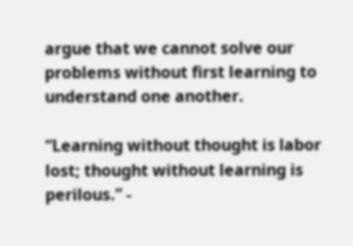argue that we cannot solve our problems without first learning to understand one another.

“Learning without thought is labor lost; thought without learning is perilous.” -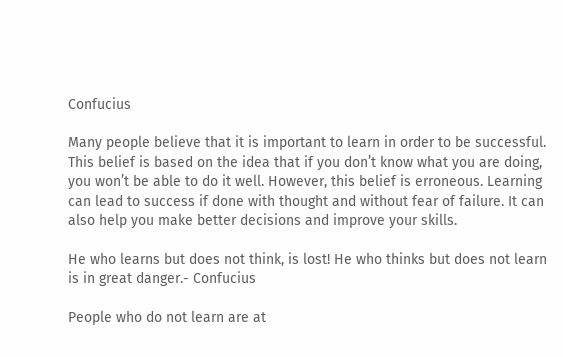Confucius

Many people believe that it is important to learn in order to be successful. This belief is based on the idea that if you don’t know what you are doing, you won’t be able to do it well. However, this belief is erroneous. Learning can lead to success if done with thought and without fear of failure. It can also help you make better decisions and improve your skills.

He who learns but does not think, is lost! He who thinks but does not learn is in great danger.- Confucius

People who do not learn are at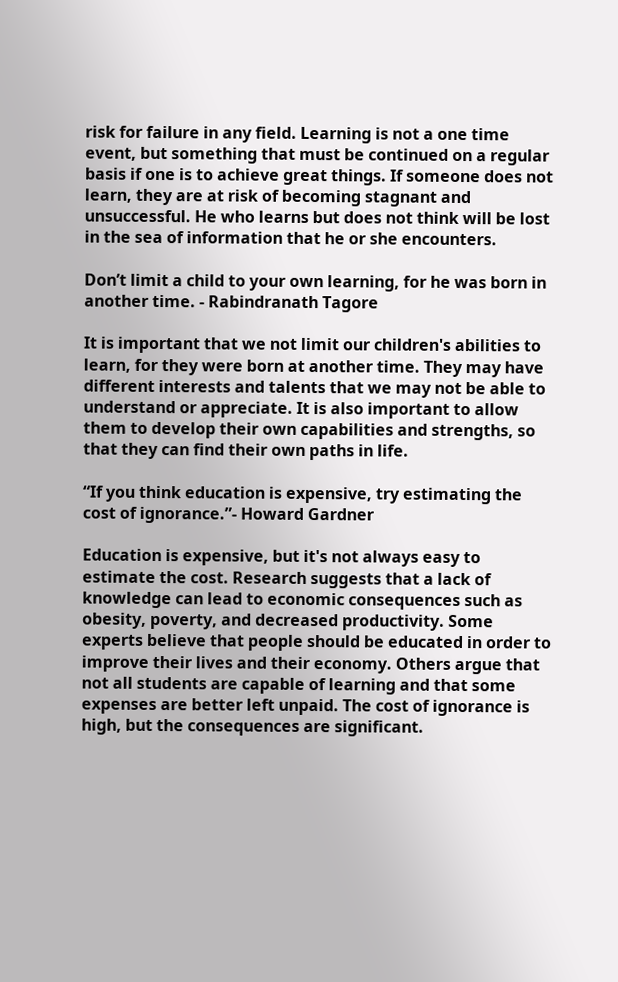risk for failure in any field. Learning is not a one time event, but something that must be continued on a regular basis if one is to achieve great things. If someone does not learn, they are at risk of becoming stagnant and unsuccessful. He who learns but does not think will be lost in the sea of information that he or she encounters.

Don’t limit a child to your own learning, for he was born in another time. - Rabindranath Tagore

It is important that we not limit our children's abilities to learn, for they were born at another time. They may have different interests and talents that we may not be able to understand or appreciate. It is also important to allow them to develop their own capabilities and strengths, so that they can find their own paths in life.

“If you think education is expensive, try estimating the cost of ignorance.”- Howard Gardner

Education is expensive, but it's not always easy to estimate the cost. Research suggests that a lack of knowledge can lead to economic consequences such as obesity, poverty, and decreased productivity. Some experts believe that people should be educated in order to improve their lives and their economy. Others argue that not all students are capable of learning and that some expenses are better left unpaid. The cost of ignorance is high, but the consequences are significant.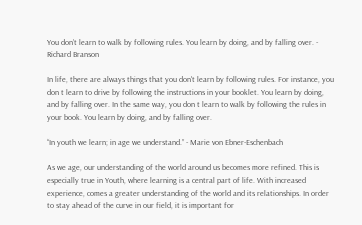You don’t learn to walk by following rules. You learn by doing, and by falling over. - Richard Branson

In life, there are always things that you don't learn by following rules. For instance, you don t learn to drive by following the instructions in your booklet. You learn by doing, and by falling over. In the same way, you don t learn to walk by following the rules in your book. You learn by doing, and by falling over.

“In youth we learn; in age we understand.” - Marie von Ebner-Eschenbach

As we age, our understanding of the world around us becomes more refined. This is especially true in Youth, where learning is a central part of life. With increased experience, comes a greater understanding of the world and its relationships. In order to stay ahead of the curve in our field, it is important for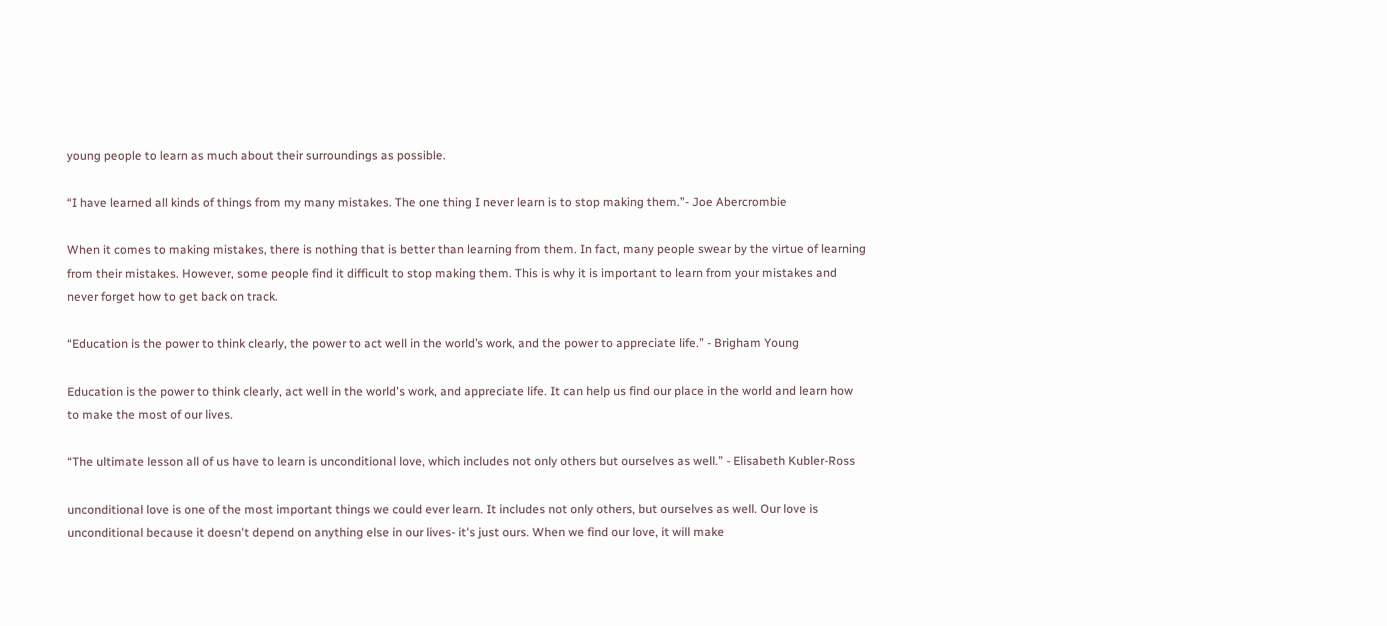young people to learn as much about their surroundings as possible.

“I have learned all kinds of things from my many mistakes. The one thing I never learn is to stop making them.”- Joe Abercrombie

When it comes to making mistakes, there is nothing that is better than learning from them. In fact, many people swear by the virtue of learning from their mistakes. However, some people find it difficult to stop making them. This is why it is important to learn from your mistakes and never forget how to get back on track.

“Education is the power to think clearly, the power to act well in the world’s work, and the power to appreciate life.” - Brigham Young

Education is the power to think clearly, act well in the world's work, and appreciate life. It can help us find our place in the world and learn how to make the most of our lives.

“The ultimate lesson all of us have to learn is unconditional love, which includes not only others but ourselves as well.” - Elisabeth Kubler-Ross

unconditional love is one of the most important things we could ever learn. It includes not only others, but ourselves as well. Our love is unconditional because it doesn't depend on anything else in our lives- it's just ours. When we find our love, it will make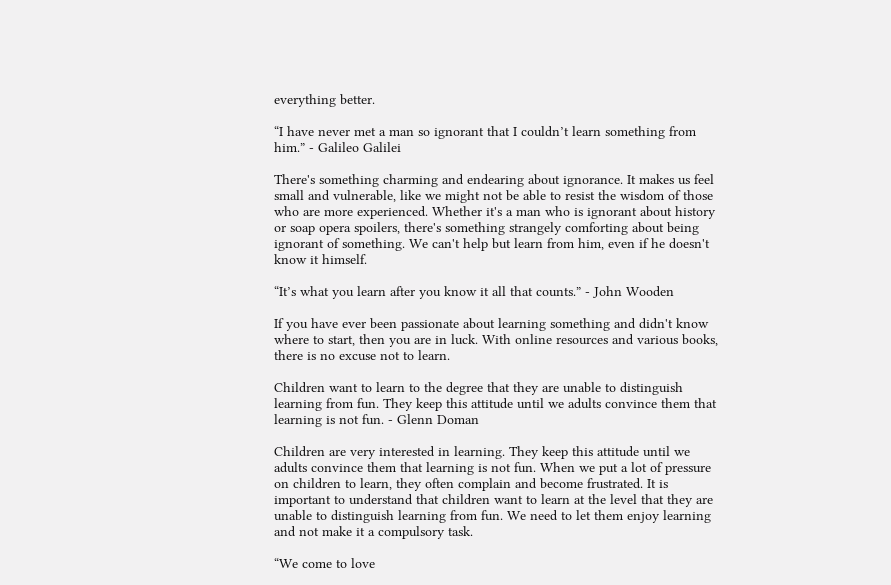everything better.

“I have never met a man so ignorant that I couldn’t learn something from him.” - Galileo Galilei

There's something charming and endearing about ignorance. It makes us feel small and vulnerable, like we might not be able to resist the wisdom of those who are more experienced. Whether it's a man who is ignorant about history or soap opera spoilers, there's something strangely comforting about being ignorant of something. We can't help but learn from him, even if he doesn't know it himself.

“It’s what you learn after you know it all that counts.” - John Wooden

If you have ever been passionate about learning something and didn't know where to start, then you are in luck. With online resources and various books, there is no excuse not to learn.

Children want to learn to the degree that they are unable to distinguish learning from fun. They keep this attitude until we adults convince them that learning is not fun. - Glenn Doman

Children are very interested in learning. They keep this attitude until we adults convince them that learning is not fun. When we put a lot of pressure on children to learn, they often complain and become frustrated. It is important to understand that children want to learn at the level that they are unable to distinguish learning from fun. We need to let them enjoy learning and not make it a compulsory task.

“We come to love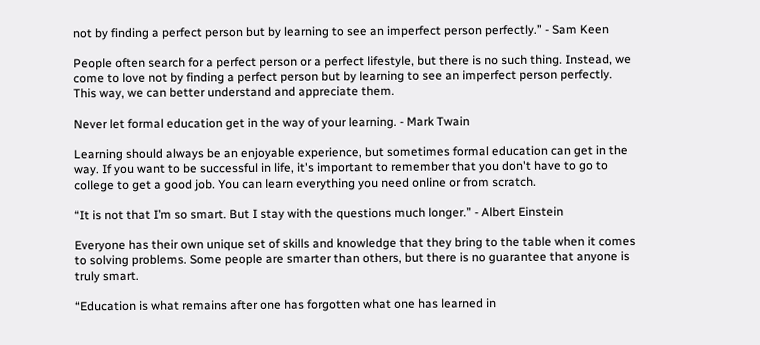not by finding a perfect person but by learning to see an imperfect person perfectly.” - Sam Keen

People often search for a perfect person or a perfect lifestyle, but there is no such thing. Instead, we come to love not by finding a perfect person but by learning to see an imperfect person perfectly. This way, we can better understand and appreciate them.

Never let formal education get in the way of your learning. - Mark Twain

Learning should always be an enjoyable experience, but sometimes formal education can get in the way. If you want to be successful in life, it's important to remember that you don't have to go to college to get a good job. You can learn everything you need online or from scratch.

“It is not that I’m so smart. But I stay with the questions much longer.” - Albert Einstein

Everyone has their own unique set of skills and knowledge that they bring to the table when it comes to solving problems. Some people are smarter than others, but there is no guarantee that anyone is truly smart.

“Education is what remains after one has forgotten what one has learned in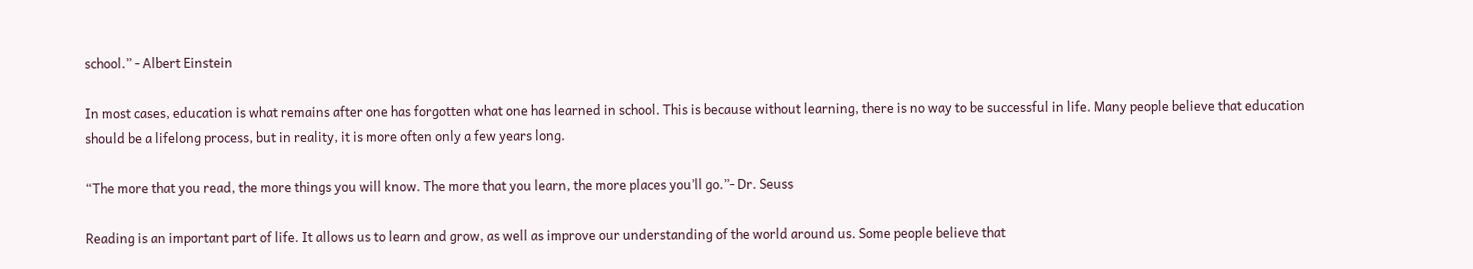school.” - Albert Einstein

In most cases, education is what remains after one has forgotten what one has learned in school. This is because without learning, there is no way to be successful in life. Many people believe that education should be a lifelong process, but in reality, it is more often only a few years long.

“The more that you read, the more things you will know. The more that you learn, the more places you’ll go.”- Dr. Seuss

Reading is an important part of life. It allows us to learn and grow, as well as improve our understanding of the world around us. Some people believe that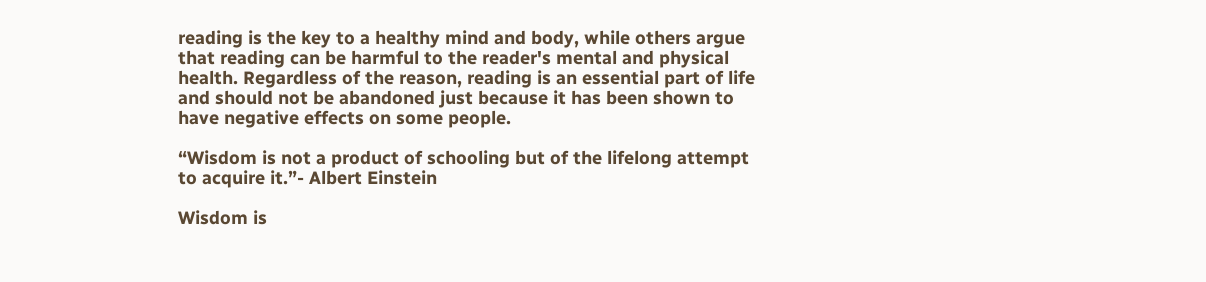reading is the key to a healthy mind and body, while others argue that reading can be harmful to the reader's mental and physical health. Regardless of the reason, reading is an essential part of life and should not be abandoned just because it has been shown to have negative effects on some people.

“Wisdom is not a product of schooling but of the lifelong attempt to acquire it.”- Albert Einstein

Wisdom is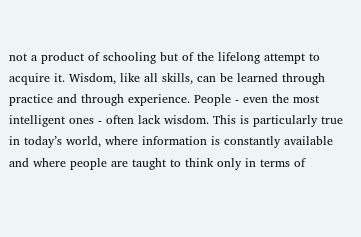not a product of schooling but of the lifelong attempt to acquire it. Wisdom, like all skills, can be learned through practice and through experience. People - even the most intelligent ones - often lack wisdom. This is particularly true in today’s world, where information is constantly available and where people are taught to think only in terms of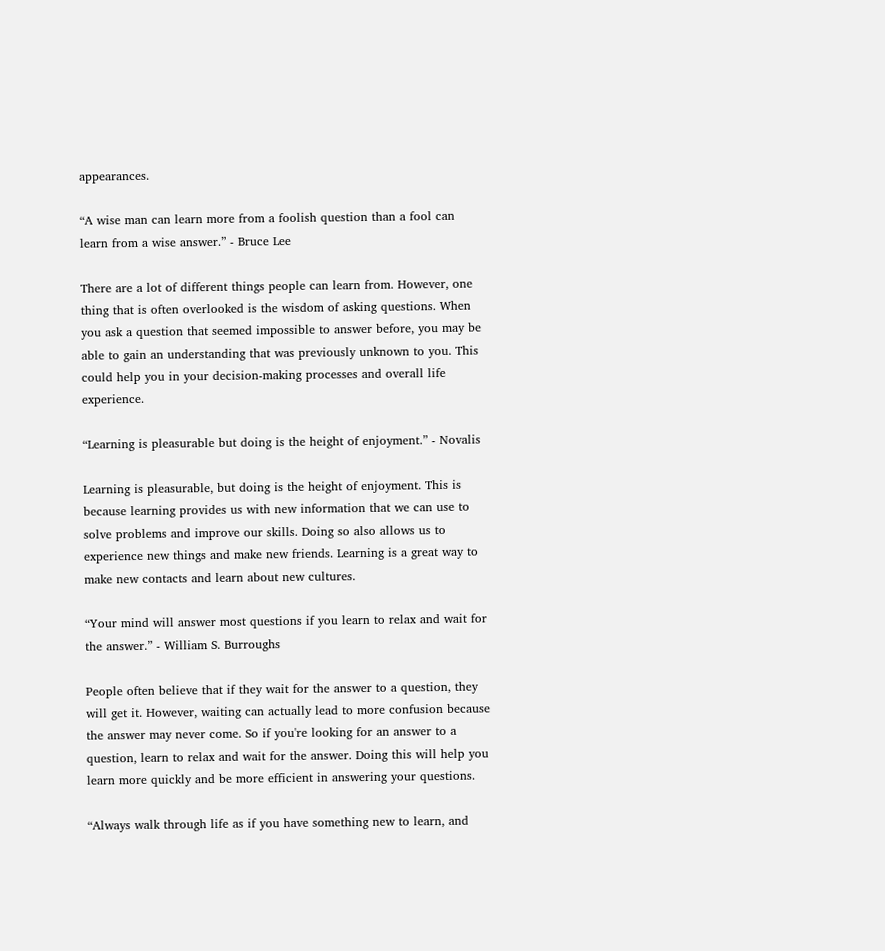appearances.

“A wise man can learn more from a foolish question than a fool can learn from a wise answer.” - Bruce Lee

There are a lot of different things people can learn from. However, one thing that is often overlooked is the wisdom of asking questions. When you ask a question that seemed impossible to answer before, you may be able to gain an understanding that was previously unknown to you. This could help you in your decision-making processes and overall life experience.

“Learning is pleasurable but doing is the height of enjoyment.” - Novalis

Learning is pleasurable, but doing is the height of enjoyment. This is because learning provides us with new information that we can use to solve problems and improve our skills. Doing so also allows us to experience new things and make new friends. Learning is a great way to make new contacts and learn about new cultures.

“Your mind will answer most questions if you learn to relax and wait for the answer.” - William S. Burroughs

People often believe that if they wait for the answer to a question, they will get it. However, waiting can actually lead to more confusion because the answer may never come. So if you're looking for an answer to a question, learn to relax and wait for the answer. Doing this will help you learn more quickly and be more efficient in answering your questions.

“Always walk through life as if you have something new to learn, and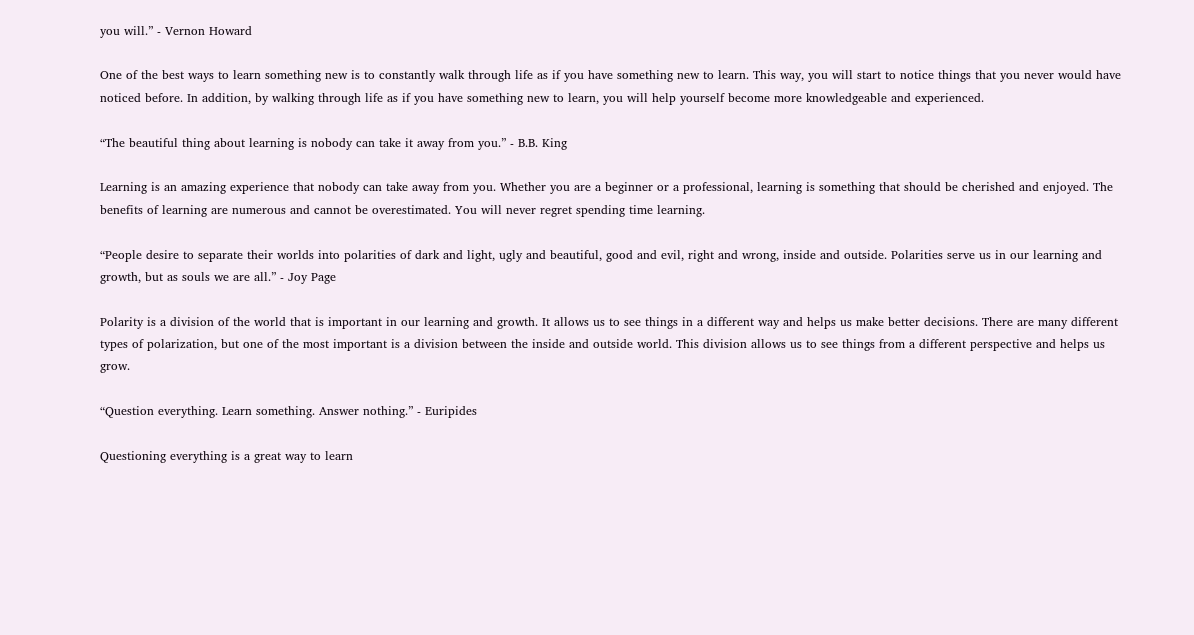you will.” - Vernon Howard

One of the best ways to learn something new is to constantly walk through life as if you have something new to learn. This way, you will start to notice things that you never would have noticed before. In addition, by walking through life as if you have something new to learn, you will help yourself become more knowledgeable and experienced.

“The beautiful thing about learning is nobody can take it away from you.” - B.B. King

Learning is an amazing experience that nobody can take away from you. Whether you are a beginner or a professional, learning is something that should be cherished and enjoyed. The benefits of learning are numerous and cannot be overestimated. You will never regret spending time learning.

“People desire to separate their worlds into polarities of dark and light, ugly and beautiful, good and evil, right and wrong, inside and outside. Polarities serve us in our learning and growth, but as souls we are all.” - Joy Page

Polarity is a division of the world that is important in our learning and growth. It allows us to see things in a different way and helps us make better decisions. There are many different types of polarization, but one of the most important is a division between the inside and outside world. This division allows us to see things from a different perspective and helps us grow.

“Question everything. Learn something. Answer nothing.” - Euripides

Questioning everything is a great way to learn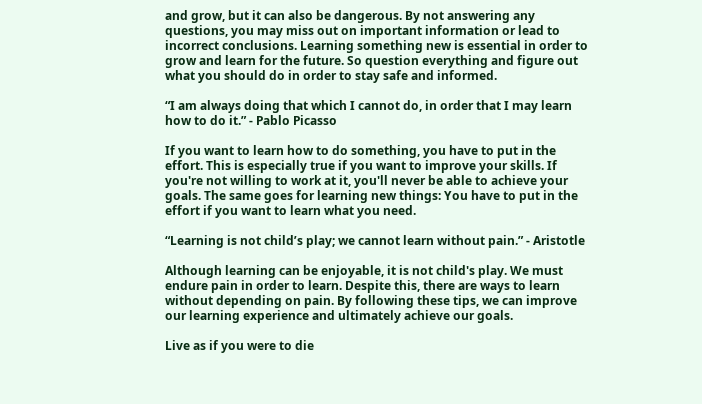and grow, but it can also be dangerous. By not answering any questions, you may miss out on important information or lead to incorrect conclusions. Learning something new is essential in order to grow and learn for the future. So question everything and figure out what you should do in order to stay safe and informed.

“I am always doing that which I cannot do, in order that I may learn how to do it.” - Pablo Picasso

If you want to learn how to do something, you have to put in the effort. This is especially true if you want to improve your skills. If you're not willing to work at it, you'll never be able to achieve your goals. The same goes for learning new things: You have to put in the effort if you want to learn what you need.

“Learning is not child’s play; we cannot learn without pain.” - Aristotle

Although learning can be enjoyable, it is not child's play. We must endure pain in order to learn. Despite this, there are ways to learn without depending on pain. By following these tips, we can improve our learning experience and ultimately achieve our goals.

Live as if you were to die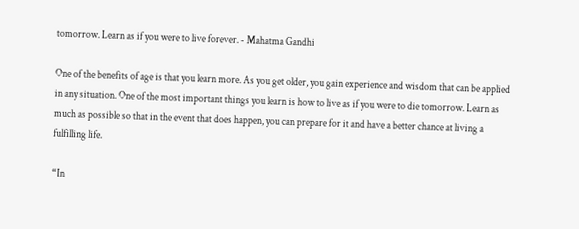tomorrow. Learn as if you were to live forever. - Mahatma Gandhi

One of the benefits of age is that you learn more. As you get older, you gain experience and wisdom that can be applied in any situation. One of the most important things you learn is how to live as if you were to die tomorrow. Learn as much as possible so that in the event that does happen, you can prepare for it and have a better chance at living a fulfilling life.

“In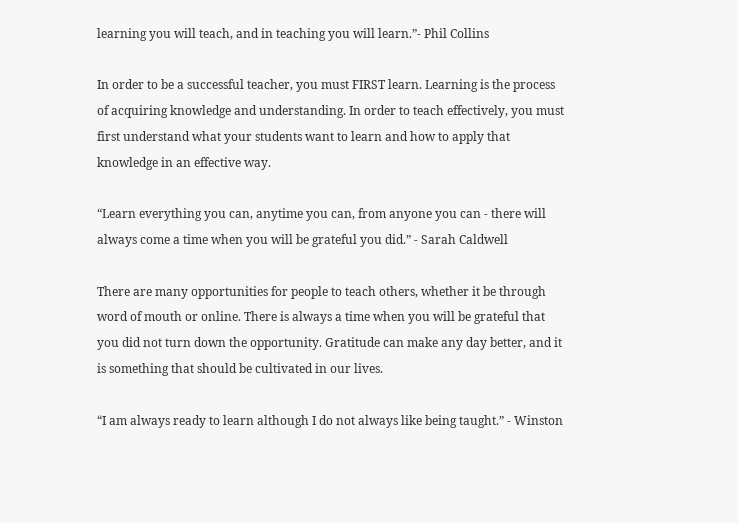learning you will teach, and in teaching you will learn.”- Phil Collins

In order to be a successful teacher, you must FIRST learn. Learning is the process of acquiring knowledge and understanding. In order to teach effectively, you must first understand what your students want to learn and how to apply that knowledge in an effective way.

“Learn everything you can, anytime you can, from anyone you can - there will always come a time when you will be grateful you did.” - Sarah Caldwell

There are many opportunities for people to teach others, whether it be through word of mouth or online. There is always a time when you will be grateful that you did not turn down the opportunity. Gratitude can make any day better, and it is something that should be cultivated in our lives.

“I am always ready to learn although I do not always like being taught.” - Winston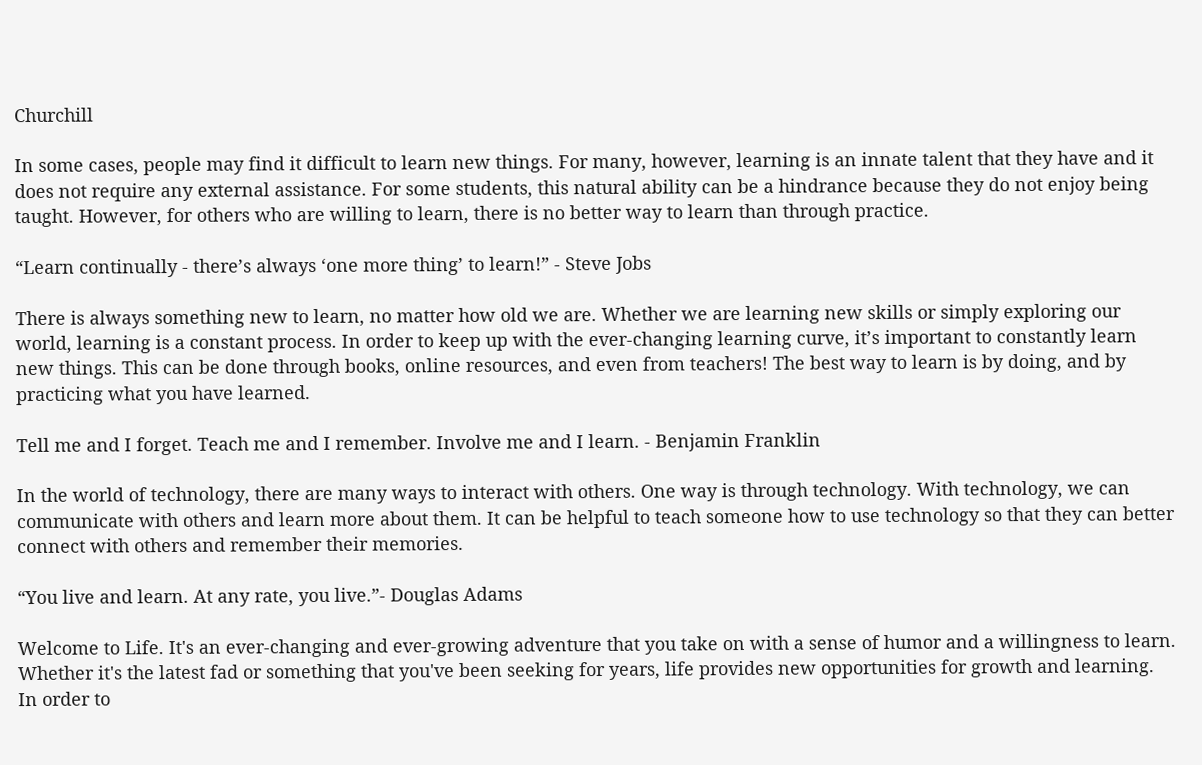Churchill

In some cases, people may find it difficult to learn new things. For many, however, learning is an innate talent that they have and it does not require any external assistance. For some students, this natural ability can be a hindrance because they do not enjoy being taught. However, for others who are willing to learn, there is no better way to learn than through practice.

“Learn continually - there’s always ‘one more thing’ to learn!” - Steve Jobs

There is always something new to learn, no matter how old we are. Whether we are learning new skills or simply exploring our world, learning is a constant process. In order to keep up with the ever-changing learning curve, it’s important to constantly learn new things. This can be done through books, online resources, and even from teachers! The best way to learn is by doing, and by practicing what you have learned.

Tell me and I forget. Teach me and I remember. Involve me and I learn. - Benjamin Franklin

In the world of technology, there are many ways to interact with others. One way is through technology. With technology, we can communicate with others and learn more about them. It can be helpful to teach someone how to use technology so that they can better connect with others and remember their memories.

“You live and learn. At any rate, you live.”- Douglas Adams

Welcome to Life. It's an ever-changing and ever-growing adventure that you take on with a sense of humor and a willingness to learn. Whether it's the latest fad or something that you've been seeking for years, life provides new opportunities for growth and learning. In order to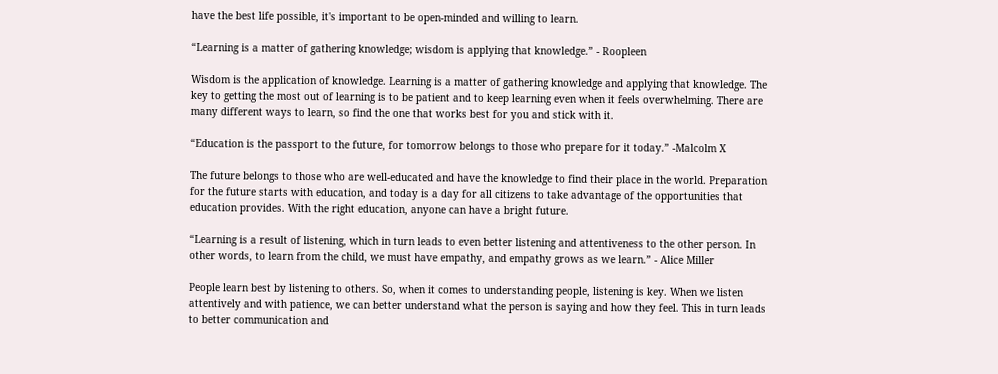have the best life possible, it's important to be open-minded and willing to learn.

“Learning is a matter of gathering knowledge; wisdom is applying that knowledge.” - Roopleen

Wisdom is the application of knowledge. Learning is a matter of gathering knowledge and applying that knowledge. The key to getting the most out of learning is to be patient and to keep learning even when it feels overwhelming. There are many different ways to learn, so find the one that works best for you and stick with it.

“Education is the passport to the future, for tomorrow belongs to those who prepare for it today.” -Malcolm X

The future belongs to those who are well-educated and have the knowledge to find their place in the world. Preparation for the future starts with education, and today is a day for all citizens to take advantage of the opportunities that education provides. With the right education, anyone can have a bright future.

“Learning is a result of listening, which in turn leads to even better listening and attentiveness to the other person. In other words, to learn from the child, we must have empathy, and empathy grows as we learn.” - Alice Miller

People learn best by listening to others. So, when it comes to understanding people, listening is key. When we listen attentively and with patience, we can better understand what the person is saying and how they feel. This in turn leads to better communication and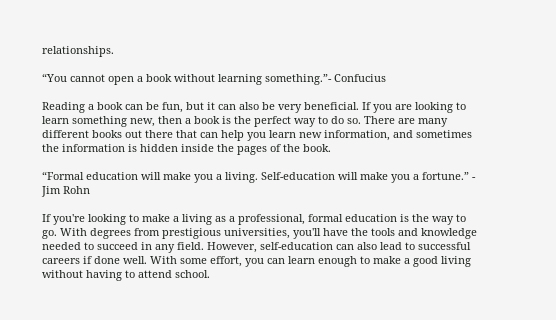relationships.

“You cannot open a book without learning something.”- Confucius

Reading a book can be fun, but it can also be very beneficial. If you are looking to learn something new, then a book is the perfect way to do so. There are many different books out there that can help you learn new information, and sometimes the information is hidden inside the pages of the book.

“Formal education will make you a living. Self-education will make you a fortune.” - Jim Rohn

If you're looking to make a living as a professional, formal education is the way to go. With degrees from prestigious universities, you'll have the tools and knowledge needed to succeed in any field. However, self-education can also lead to successful careers if done well. With some effort, you can learn enough to make a good living without having to attend school.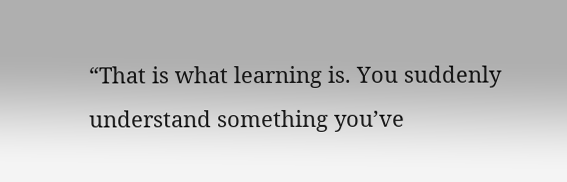“That is what learning is. You suddenly understand something you’ve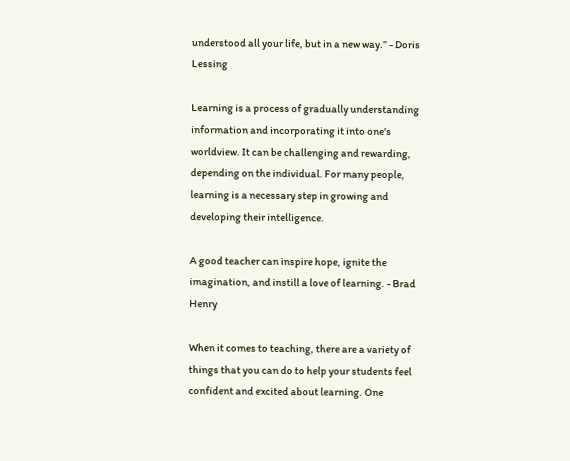understood all your life, but in a new way.” - Doris Lessing

Learning is a process of gradually understanding information and incorporating it into one's worldview. It can be challenging and rewarding, depending on the individual. For many people, learning is a necessary step in growing and developing their intelligence.

A good teacher can inspire hope, ignite the imagination, and instill a love of learning. - Brad Henry

When it comes to teaching, there are a variety of things that you can do to help your students feel confident and excited about learning. One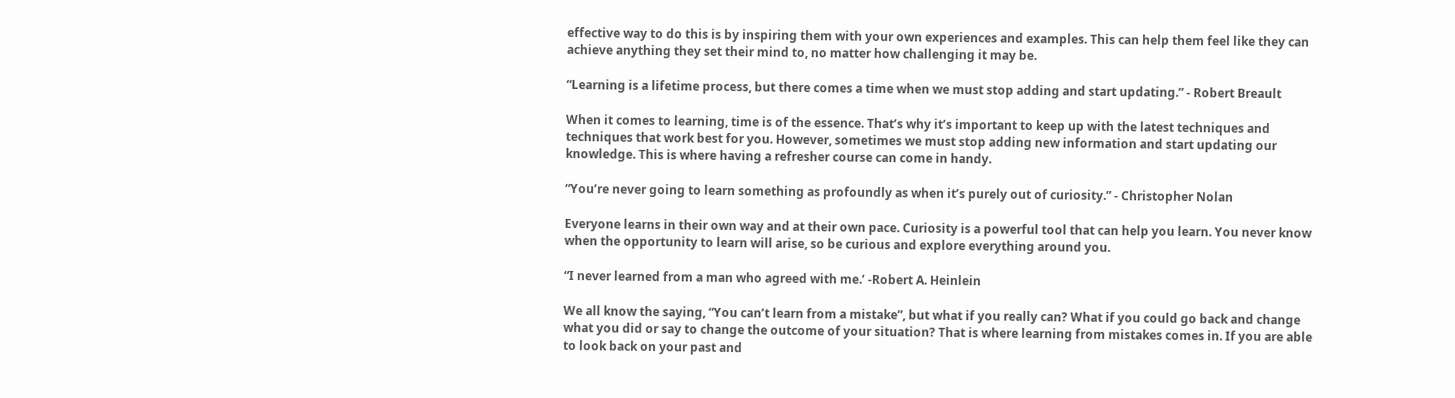effective way to do this is by inspiring them with your own experiences and examples. This can help them feel like they can achieve anything they set their mind to, no matter how challenging it may be.

“Learning is a lifetime process, but there comes a time when we must stop adding and start updating.” - Robert Breault

When it comes to learning, time is of the essence. That’s why it’s important to keep up with the latest techniques and techniques that work best for you. However, sometimes we must stop adding new information and start updating our knowledge. This is where having a refresher course can come in handy.

“You’re never going to learn something as profoundly as when it’s purely out of curiosity.” - Christopher Nolan

Everyone learns in their own way and at their own pace. Curiosity is a powerful tool that can help you learn. You never know when the opportunity to learn will arise, so be curious and explore everything around you.

“I never learned from a man who agreed with me.’ -Robert A. Heinlein

We all know the saying, “You can’t learn from a mistake”, but what if you really can? What if you could go back and change what you did or say to change the outcome of your situation? That is where learning from mistakes comes in. If you are able to look back on your past and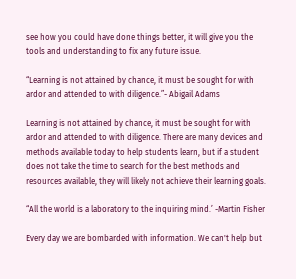see how you could have done things better, it will give you the tools and understanding to fix any future issue.

“Learning is not attained by chance, it must be sought for with ardor and attended to with diligence.”- Abigail Adams

Learning is not attained by chance, it must be sought for with ardor and attended to with diligence. There are many devices and methods available today to help students learn, but if a student does not take the time to search for the best methods and resources available, they will likely not achieve their learning goals.

“All the world is a laboratory to the inquiring mind.’ -Martin Fisher

Every day we are bombarded with information. We can't help but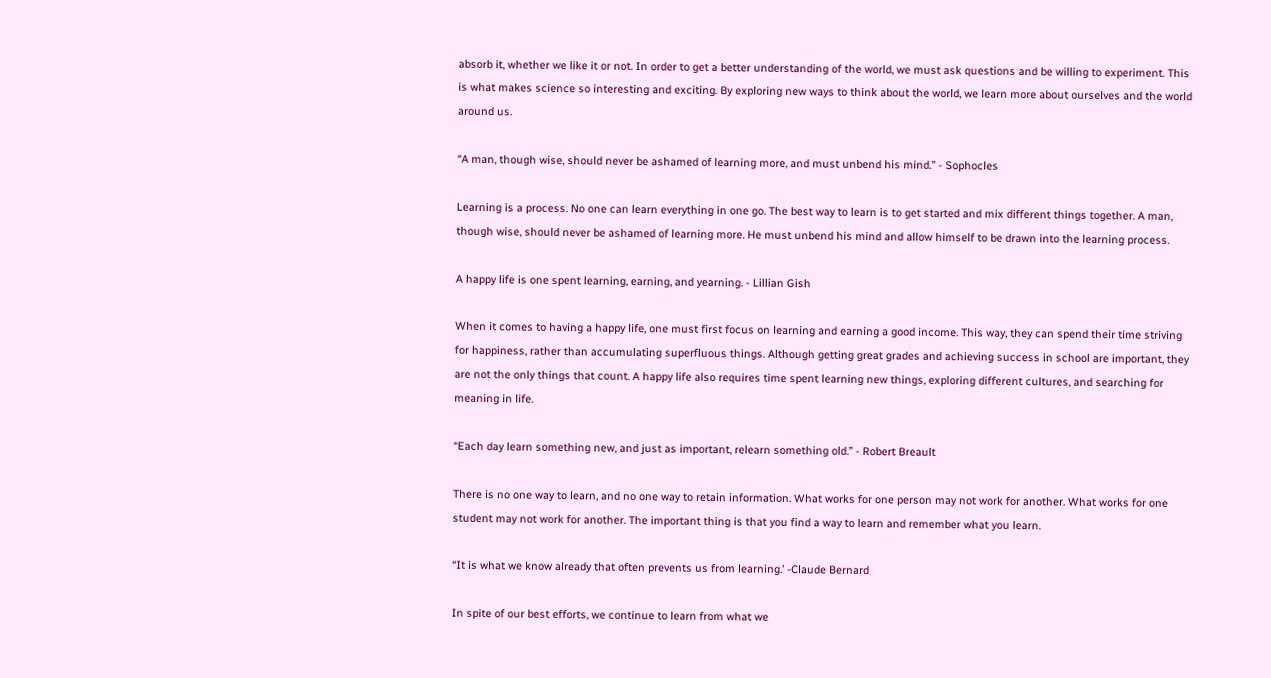absorb it, whether we like it or not. In order to get a better understanding of the world, we must ask questions and be willing to experiment. This is what makes science so interesting and exciting. By exploring new ways to think about the world, we learn more about ourselves and the world around us.

“A man, though wise, should never be ashamed of learning more, and must unbend his mind.” - Sophocles

Learning is a process. No one can learn everything in one go. The best way to learn is to get started and mix different things together. A man, though wise, should never be ashamed of learning more. He must unbend his mind and allow himself to be drawn into the learning process.

A happy life is one spent learning, earning, and yearning. - Lillian Gish

When it comes to having a happy life, one must first focus on learning and earning a good income. This way, they can spend their time striving for happiness, rather than accumulating superfluous things. Although getting great grades and achieving success in school are important, they are not the only things that count. A happy life also requires time spent learning new things, exploring different cultures, and searching for meaning in life.

“Each day learn something new, and just as important, relearn something old.” - Robert Breault

There is no one way to learn, and no one way to retain information. What works for one person may not work for another. What works for one student may not work for another. The important thing is that you find a way to learn and remember what you learn.

“It is what we know already that often prevents us from learning.’ -Claude Bernard

In spite of our best efforts, we continue to learn from what we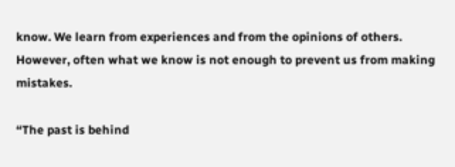know. We learn from experiences and from the opinions of others. However, often what we know is not enough to prevent us from making mistakes.

“The past is behind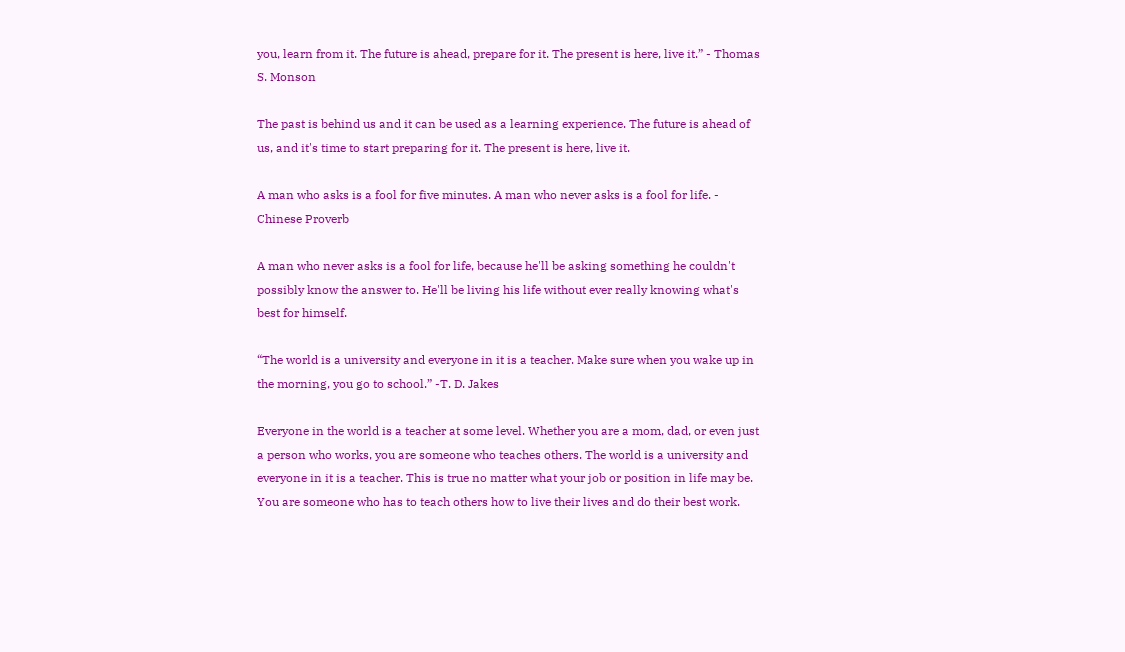you, learn from it. The future is ahead, prepare for it. The present is here, live it.” - Thomas S. Monson

The past is behind us and it can be used as a learning experience. The future is ahead of us, and it's time to start preparing for it. The present is here, live it.

A man who asks is a fool for five minutes. A man who never asks is a fool for life. - Chinese Proverb

A man who never asks is a fool for life, because he'll be asking something he couldn't possibly know the answer to. He'll be living his life without ever really knowing what's best for himself.

“The world is a university and everyone in it is a teacher. Make sure when you wake up in the morning, you go to school.” -T. D. Jakes

Everyone in the world is a teacher at some level. Whether you are a mom, dad, or even just a person who works, you are someone who teaches others. The world is a university and everyone in it is a teacher. This is true no matter what your job or position in life may be. You are someone who has to teach others how to live their lives and do their best work.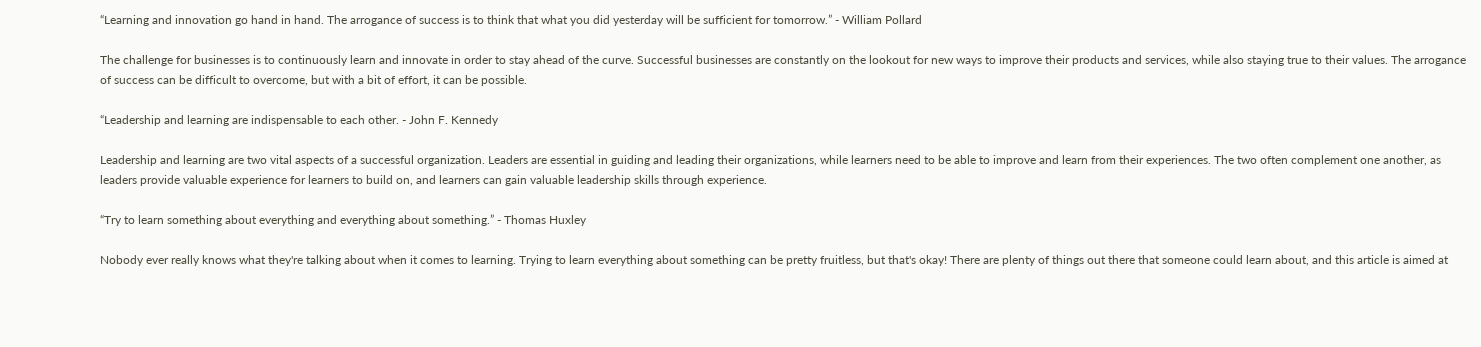“Learning and innovation go hand in hand. The arrogance of success is to think that what you did yesterday will be sufficient for tomorrow.” - William Pollard

The challenge for businesses is to continuously learn and innovate in order to stay ahead of the curve. Successful businesses are constantly on the lookout for new ways to improve their products and services, while also staying true to their values. The arrogance of success can be difficult to overcome, but with a bit of effort, it can be possible.

“Leadership and learning are indispensable to each other. - John F. Kennedy

Leadership and learning are two vital aspects of a successful organization. Leaders are essential in guiding and leading their organizations, while learners need to be able to improve and learn from their experiences. The two often complement one another, as leaders provide valuable experience for learners to build on, and learners can gain valuable leadership skills through experience.

“Try to learn something about everything and everything about something.” - Thomas Huxley

Nobody ever really knows what they're talking about when it comes to learning. Trying to learn everything about something can be pretty fruitless, but that's okay! There are plenty of things out there that someone could learn about, and this article is aimed at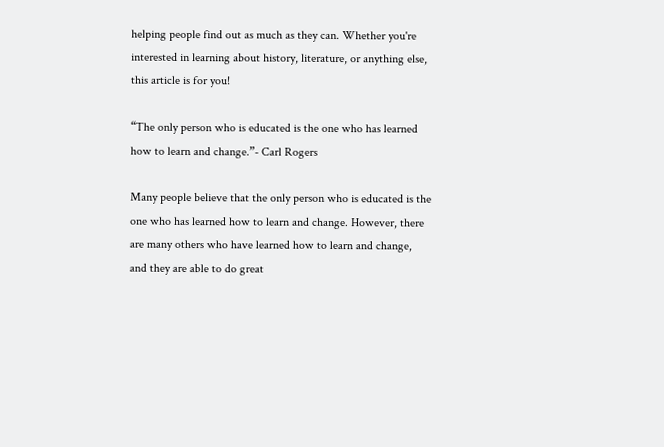helping people find out as much as they can. Whether you're interested in learning about history, literature, or anything else, this article is for you!

“The only person who is educated is the one who has learned how to learn and change.”- Carl Rogers

Many people believe that the only person who is educated is the one who has learned how to learn and change. However, there are many others who have learned how to learn and change, and they are able to do great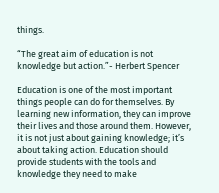things.

“The great aim of education is not knowledge but action.”- Herbert Spencer

Education is one of the most important things people can do for themselves. By learning new information, they can improve their lives and those around them. However, it is not just about gaining knowledge; it’s about taking action. Education should provide students with the tools and knowledge they need to make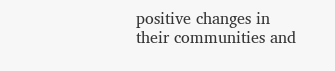positive changes in their communities and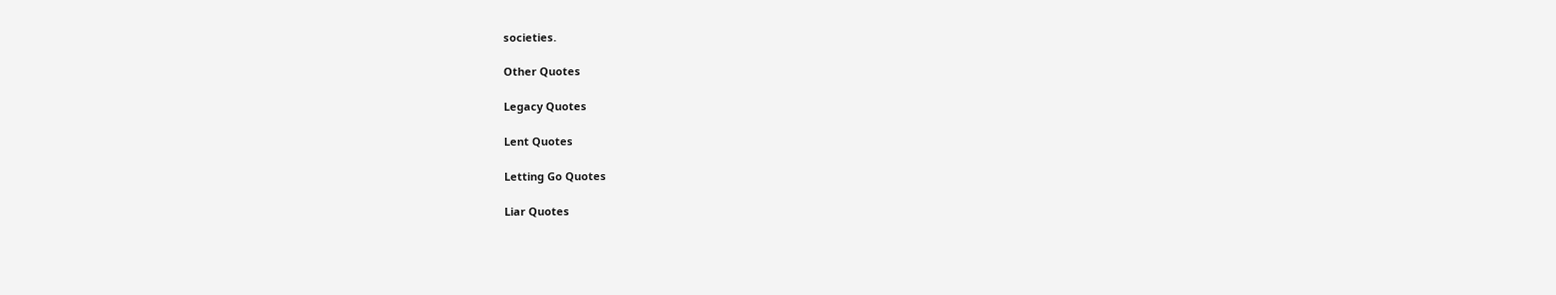societies.

Other Quotes

Legacy Quotes

Lent Quotes

Letting Go Quotes

Liar Quotes